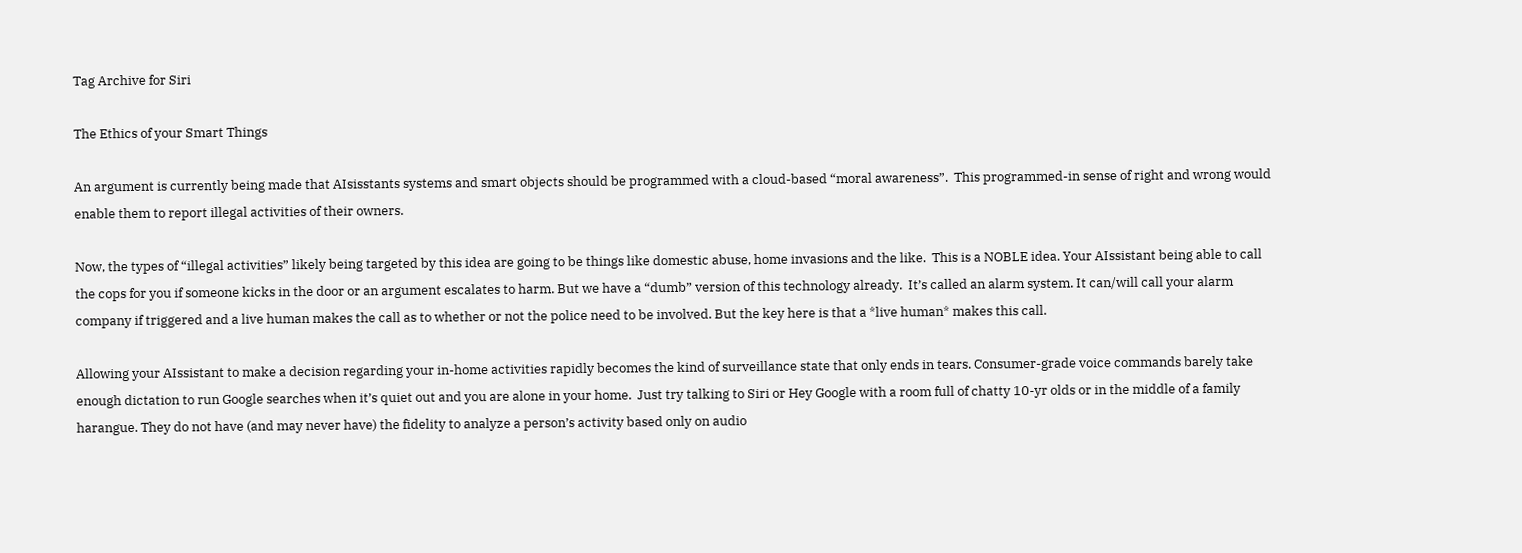Tag Archive for Siri

The Ethics of your Smart Things

An argument is currently being made that AIsisstants systems and smart objects should be programmed with a cloud-based “moral awareness”.  This programmed-in sense of right and wrong would enable them to report illegal activities of their owners.

Now, the types of “illegal activities” likely being targeted by this idea are going to be things like domestic abuse, home invasions and the like.  This is a NOBLE idea. Your AIssistant being able to call the cops for you if someone kicks in the door or an argument escalates to harm. But we have a “dumb” version of this technology already.  It’s called an alarm system. It can/will call your alarm company if triggered and a live human makes the call as to whether or not the police need to be involved. But the key here is that a *live human* makes this call.

Allowing your AIssistant to make a decision regarding your in-home activities rapidly becomes the kind of surveillance state that only ends in tears. Consumer-grade voice commands barely take enough dictation to run Google searches when it’s quiet out and you are alone in your home.  Just try talking to Siri or Hey Google with a room full of chatty 10-yr olds or in the middle of a family harangue. They do not have (and may never have) the fidelity to analyze a person’s activity based only on audio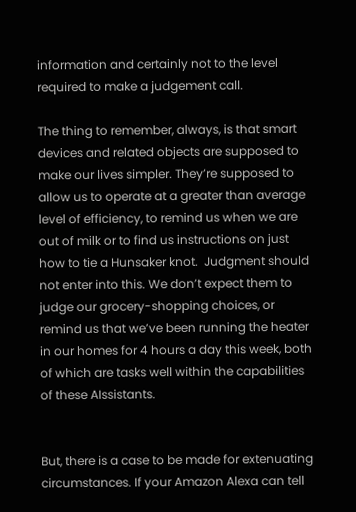information and certainly not to the level required to make a judgement call.

The thing to remember, always, is that smart devices and related objects are supposed to make our lives simpler. They’re supposed to allow us to operate at a greater than average level of efficiency, to remind us when we are out of milk or to find us instructions on just how to tie a Hunsaker knot.  Judgment should not enter into this. We don’t expect them to judge our grocery-shopping choices, or remind us that we’ve been running the heater in our homes for 4 hours a day this week, both of which are tasks well within the capabilities of these AIssistants.


But, there is a case to be made for extenuating circumstances. If your Amazon Alexa can tell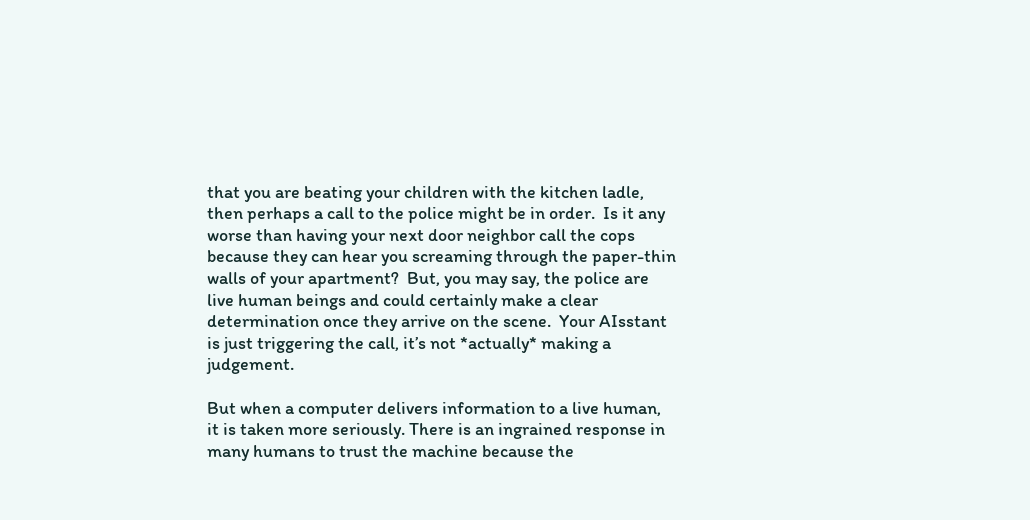that you are beating your children with the kitchen ladle, then perhaps a call to the police might be in order.  Is it any worse than having your next door neighbor call the cops because they can hear you screaming through the paper-thin walls of your apartment?  But, you may say, the police are live human beings and could certainly make a clear determination once they arrive on the scene.  Your AIsstant is just triggering the call, it’s not *actually* making a judgement.

But when a computer delivers information to a live human, it is taken more seriously. There is an ingrained response in many humans to trust the machine because the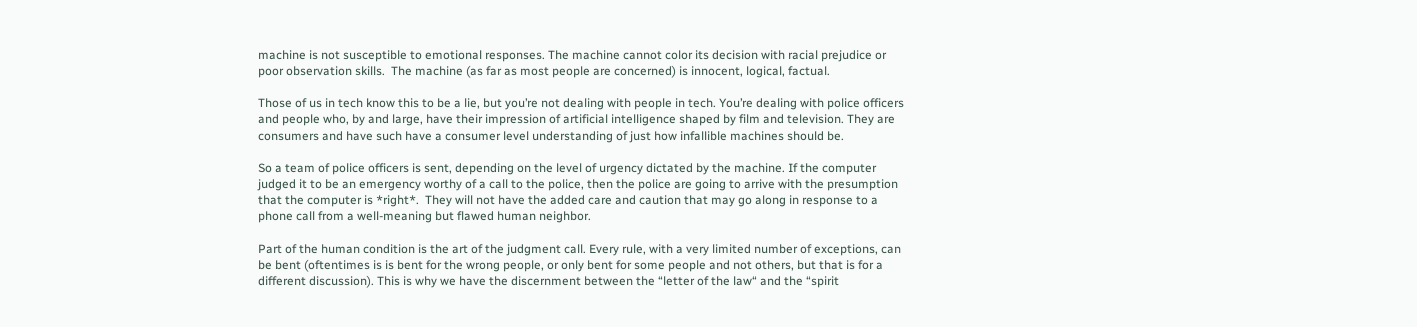machine is not susceptible to emotional responses. The machine cannot color its decision with racial prejudice or poor observation skills.  The machine (as far as most people are concerned) is innocent, logical, factual.

Those of us in tech know this to be a lie, but you’re not dealing with people in tech. You’re dealing with police officers and people who, by and large, have their impression of artificial intelligence shaped by film and television. They are consumers and have such have a consumer level understanding of just how infallible machines should be.

So a team of police officers is sent, depending on the level of urgency dictated by the machine. If the computer judged it to be an emergency worthy of a call to the police, then the police are going to arrive with the presumption that the computer is *right*.  They will not have the added care and caution that may go along in response to a phone call from a well-meaning but flawed human neighbor.

Part of the human condition is the art of the judgment call. Every rule, with a very limited number of exceptions, can be bent (oftentimes is is bent for the wrong people, or only bent for some people and not others, but that is for a different discussion). This is why we have the discernment between the “letter of the law“ and the “spirit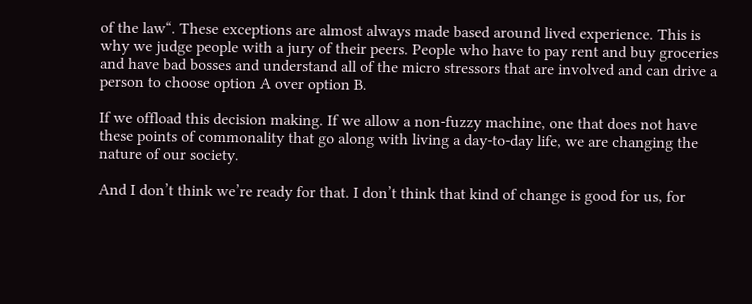of the law“. These exceptions are almost always made based around lived experience. This is why we judge people with a jury of their peers. People who have to pay rent and buy groceries and have bad bosses and understand all of the micro stressors that are involved and can drive a person to choose option A over option B.

If we offload this decision making. If we allow a non-fuzzy machine, one that does not have these points of commonality that go along with living a day-to-day life, we are changing the nature of our society.

And I don’t think we’re ready for that. I don’t think that kind of change is good for us, for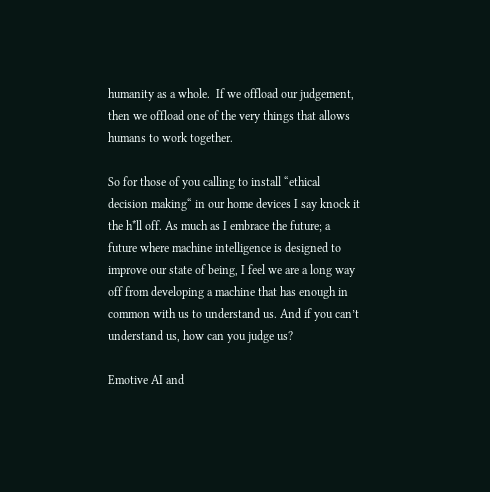humanity as a whole.  If we offload our judgement, then we offload one of the very things that allows humans to work together.

So for those of you calling to install “ethical decision making“ in our home devices I say knock it the h*ll off. As much as I embrace the future; a future where machine intelligence is designed to improve our state of being, I feel we are a long way off from developing a machine that has enough in common with us to understand us. And if you can’t understand us, how can you judge us?

Emotive AI and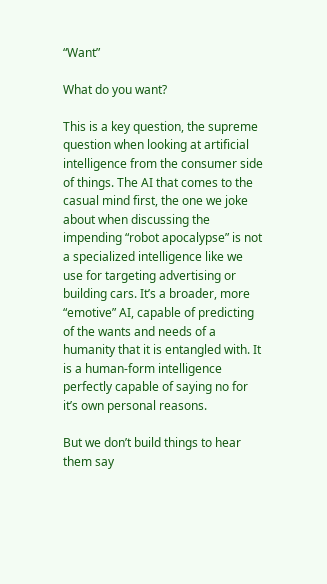“Want”

What do you want?

This is a key question, the supreme question when looking at artificial intelligence from the consumer side of things. The AI that comes to the casual mind first, the one we joke about when discussing the impending “robot apocalypse” is not a specialized intelligence like we use for targeting advertising or building cars. It’s a broader, more “emotive” AI, capable of predicting of the wants and needs of a humanity that it is entangled with. It is a human-form intelligence perfectly capable of saying no for it’s own personal reasons.

But we don’t build things to hear them say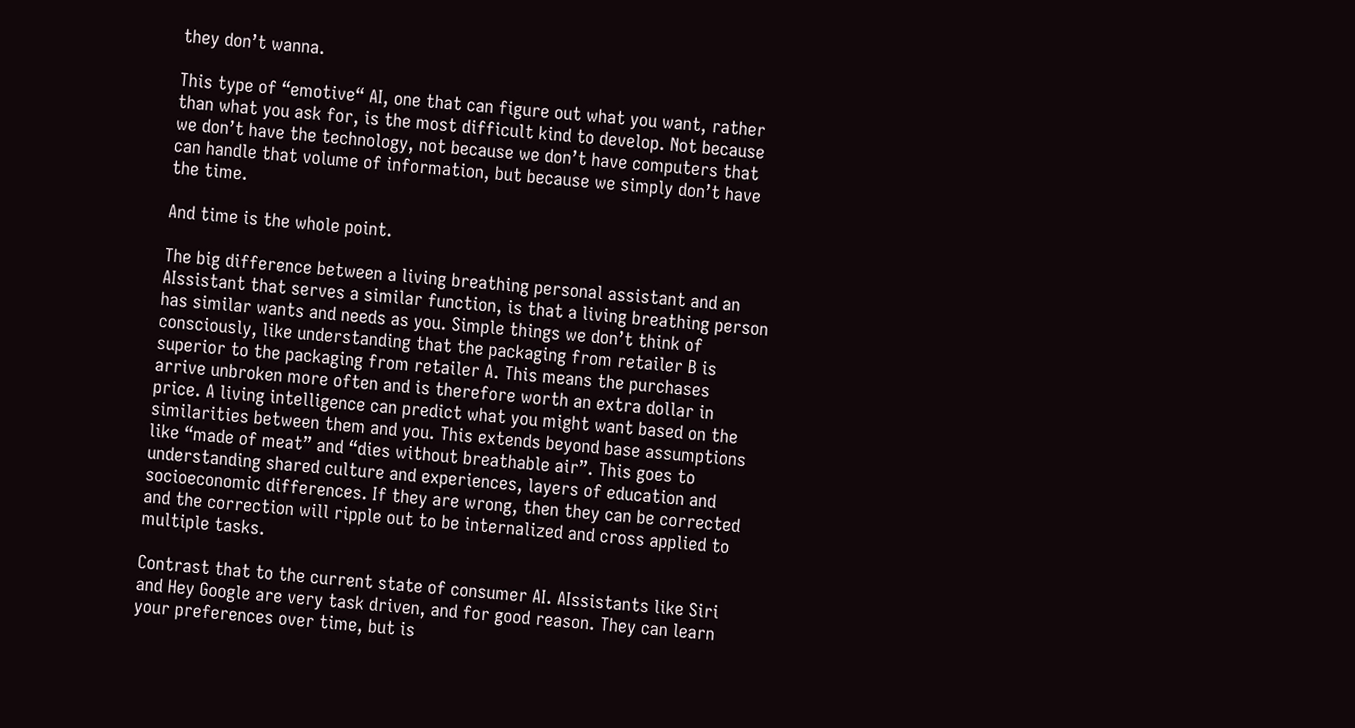they don’t wanna.

This type of “emotive“ AI, one that can figure out what you want, rather than what you ask for, is the most difficult kind to develop. Not because we don’t have the technology, not because we don’t have computers that can handle that volume of information, but because we simply don’t have the time.

And time is the whole point.

The big difference between a living breathing personal assistant and an AIssistant that serves a similar function, is that a living breathing person has similar wants and needs as you. Simple things we don’t think of consciously, like understanding that the packaging from retailer B is superior to the packaging from retailer A. This means the purchases arrive unbroken more often and is therefore worth an extra dollar in price. A living intelligence can predict what you might want based on the similarities between them and you. This extends beyond base assumptions like “made of meat” and “dies without breathable air”. This goes to understanding shared culture and experiences, layers of education and socioeconomic differences. If they are wrong, then they can be corrected and the correction will ripple out to be internalized and cross applied to multiple tasks.

Contrast that to the current state of consumer AI. AIssistants like Siri and Hey Google are very task driven, and for good reason. They can learn your preferences over time, but is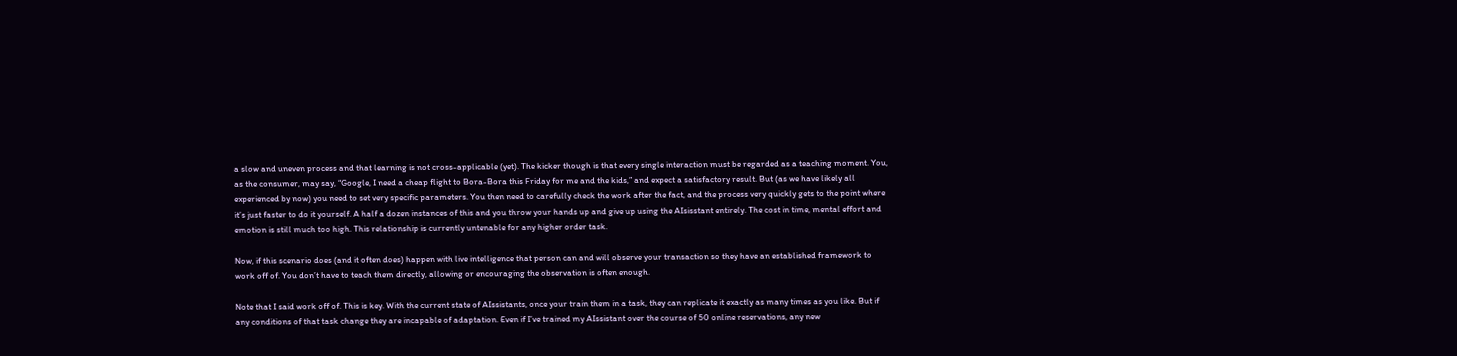a slow and uneven process and that learning is not cross-applicable (yet). The kicker though is that every single interaction must be regarded as a teaching moment. You, as the consumer, may say, “Google, I need a cheap flight to Bora-Bora this Friday for me and the kids,” and expect a satisfactory result. But (as we have likely all experienced by now) you need to set very specific parameters. You then need to carefully check the work after the fact, and the process very quickly gets to the point where it’s just faster to do it yourself. A half a dozen instances of this and you throw your hands up and give up using the AIsisstant entirely. The cost in time, mental effort and emotion is still much too high. This relationship is currently untenable for any higher order task.

Now, if this scenario does (and it often does) happen with live intelligence that person can and will observe your transaction so they have an established framework to work off of. You don’t have to teach them directly, allowing or encouraging the observation is often enough.

Note that I said work off of. This is key. With the current state of AIssistants, once your train them in a task, they can replicate it exactly as many times as you like. But if any conditions of that task change they are incapable of adaptation. Even if I’ve trained my AIssistant over the course of 50 online reservations, any new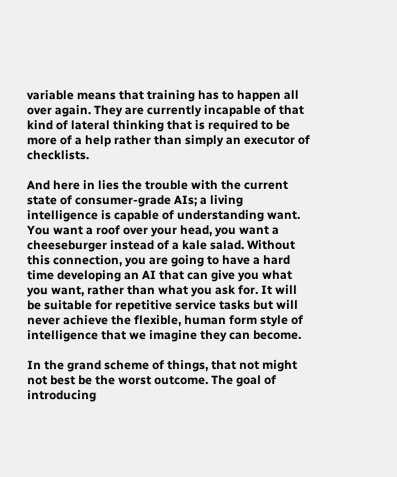variable means that training has to happen all over again. They are currently incapable of that kind of lateral thinking that is required to be more of a help rather than simply an executor of checklists.

And here in lies the trouble with the current state of consumer-grade AIs; a living intelligence is capable of understanding want. You want a roof over your head, you want a cheeseburger instead of a kale salad. Without this connection, you are going to have a hard time developing an AI that can give you what you want, rather than what you ask for. It will be suitable for repetitive service tasks but will never achieve the flexible, human form style of intelligence that we imagine they can become.

In the grand scheme of things, that not might not best be the worst outcome. The goal of introducing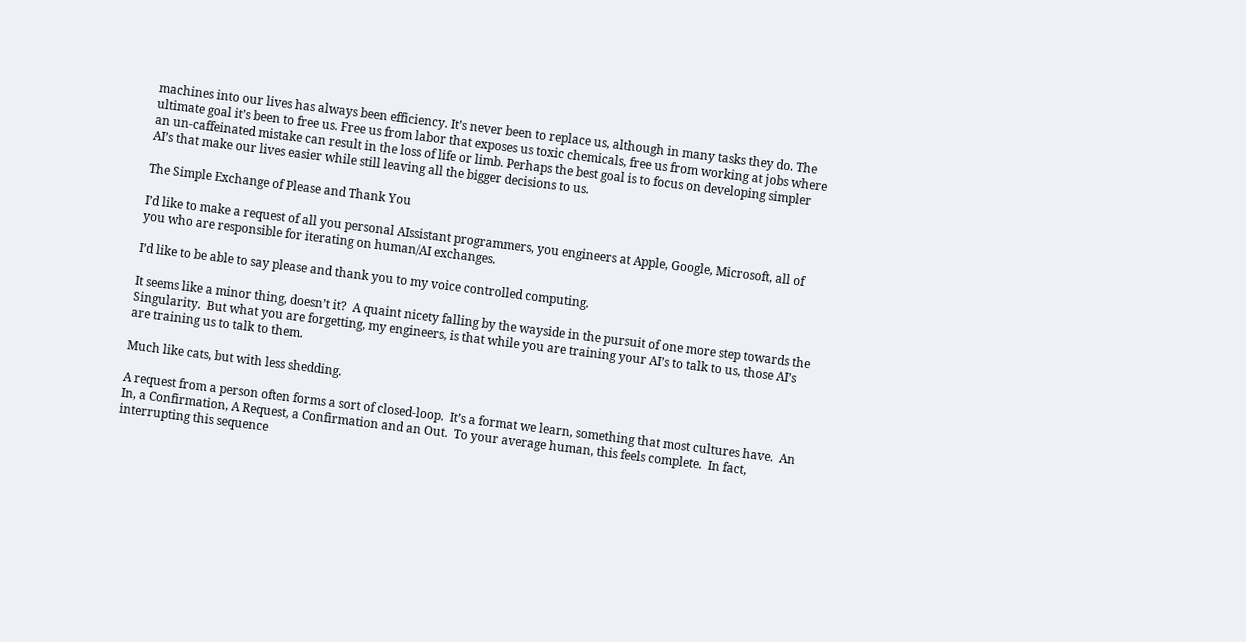machines into our lives has always been efficiency. It’s never been to replace us, although in many tasks they do. The ultimate goal it’s been to free us. Free us from labor that exposes us toxic chemicals, free us from working at jobs where an un-caffeinated mistake can result in the loss of life or limb. Perhaps the best goal is to focus on developing simpler AI’s that make our lives easier while still leaving all the bigger decisions to us.

The Simple Exchange of Please and Thank You

I’d like to make a request of all you personal AIssistant programmers, you engineers at Apple, Google, Microsoft, all of you who are responsible for iterating on human/AI exchanges.

I’d like to be able to say please and thank you to my voice controlled computing.

It seems like a minor thing, doesn’t it?  A quaint nicety falling by the wayside in the pursuit of one more step towards the Singularity.  But what you are forgetting, my engineers, is that while you are training your AI’s to talk to us, those AI’s are training us to talk to them.

Much like cats, but with less shedding.

A request from a person often forms a sort of closed-loop.  It’s a format we learn, something that most cultures have.  An In, a Confirmation, A Request, a Confirmation and an Out.  To your average human, this feels complete.  In fact, interrupting this sequence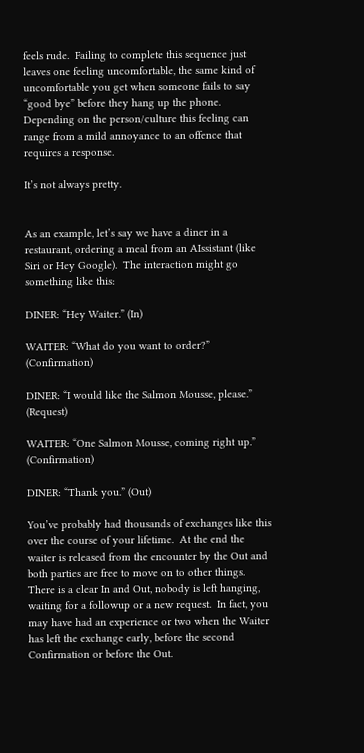feels rude.  Failing to complete this sequence just leaves one feeling uncomfortable, the same kind of uncomfortable you get when someone fails to say “good bye” before they hang up the phone.  Depending on the person/culture this feeling can range from a mild annoyance to an offence that requires a response.

It’s not always pretty.


As an example, let’s say we have a diner in a restaurant, ordering a meal from an AIssistant (like Siri or Hey Google).  The interaction might go something like this:

DINER: “Hey Waiter.” (In)

WAITER: “What do you want to order?” (Confirmation)

DINER: “I would like the Salmon Mousse, please.” (Request)

WAITER: “One Salmon Mousse, coming right up.” (Confirmation)

DINER: “Thank you.” (Out)

You’ve probably had thousands of exchanges like this over the course of your lifetime.  At the end the waiter is released from the encounter by the Out and both parties are free to move on to other things.  There is a clear In and Out, nobody is left hanging, waiting for a followup or a new request.  In fact, you may have had an experience or two when the Waiter has left the exchange early, before the second Confirmation or before the Out.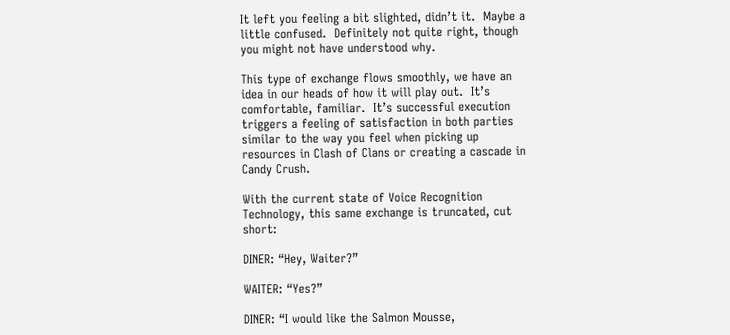It left you feeling a bit slighted, didn’t it.  Maybe a little confused.  Definitely not quite right, though you might not have understood why.

This type of exchange flows smoothly, we have an idea in our heads of how it will play out.  It’s comfortable, familiar.  It’s successful execution triggers a feeling of satisfaction in both parties similar to the way you feel when picking up resources in Clash of Clans or creating a cascade in Candy Crush.

With the current state of Voice Recognition Technology, this same exchange is truncated, cut short:

DINER: “Hey, Waiter?”

WAITER: “Yes?”

DINER: “I would like the Salmon Mousse,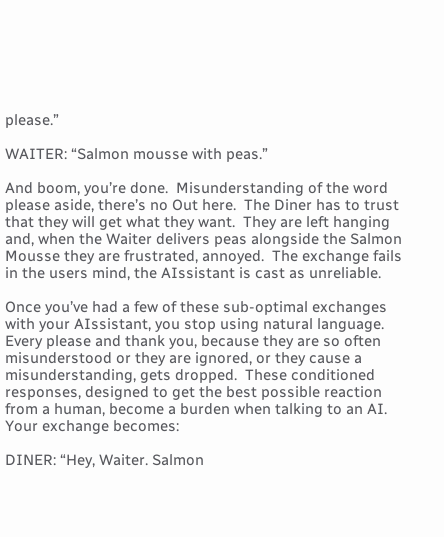please.”

WAITER: “Salmon mousse with peas.”

And boom, you’re done.  Misunderstanding of the word please aside, there’s no Out here.  The Diner has to trust that they will get what they want.  They are left hanging and, when the Waiter delivers peas alongside the Salmon Mousse they are frustrated, annoyed.  The exchange fails in the users mind, the AIssistant is cast as unreliable.

Once you’ve had a few of these sub-optimal exchanges with your AIssistant, you stop using natural language.  Every please and thank you, because they are so often misunderstood or they are ignored, or they cause a misunderstanding, gets dropped.  These conditioned responses, designed to get the best possible reaction from a human, become a burden when talking to an AI.  Your exchange becomes:

DINER: “Hey, Waiter. Salmon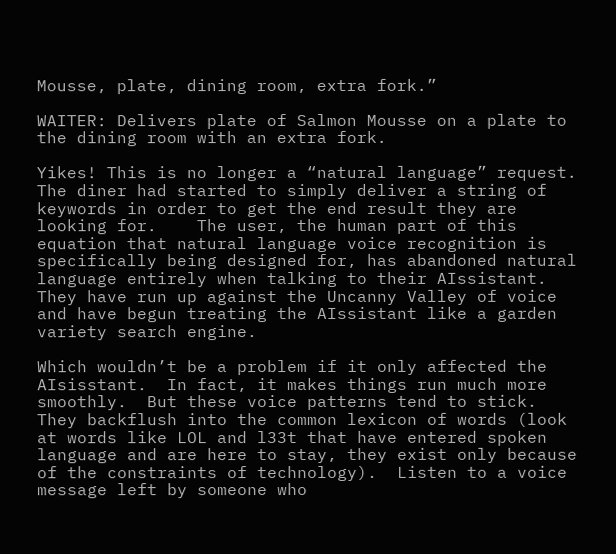Mousse, plate, dining room, extra fork.”

WAITER: Delivers plate of Salmon Mousse on a plate to the dining room with an extra fork.

Yikes! This is no longer a “natural language” request.  The diner had started to simply deliver a string of keywords in order to get the end result they are looking for.    The user, the human part of this equation that natural language voice recognition is specifically being designed for, has abandoned natural language entirely when talking to their AIssistant.  They have run up against the Uncanny Valley of voice and have begun treating the AIssistant like a garden variety search engine.

Which wouldn’t be a problem if it only affected the AIsisstant.  In fact, it makes things run much more smoothly.  But these voice patterns tend to stick.  They backflush into the common lexicon of words (look at words like LOL and l33t that have entered spoken language and are here to stay, they exist only because of the constraints of technology).  Listen to a voice message left by someone who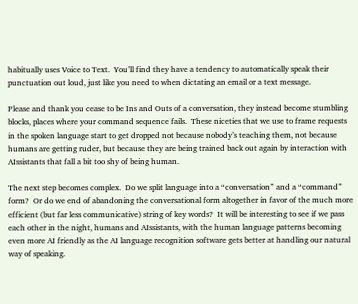habitually uses Voice to Text.  You’ll find they have a tendency to automatically speak their punctuation out loud, just like you need to when dictating an email or a text message.

Please and thank you cease to be Ins and Outs of a conversation, they instead become stumbling blocks, places where your command sequence fails.  These niceties that we use to frame requests in the spoken language start to get dropped not because nobody’s teaching them, not because humans are getting ruder, but because they are being trained back out again by interaction with AIssistants that fall a bit too shy of being human.

The next step becomes complex.  Do we split language into a “conversation” and a “command” form?  Or do we end of abandoning the conversational form altogether in favor of the much more efficient (but far less communicative) string of key words?  It will be interesting to see if we pass each other in the night, humans and AIssistants, with the human language patterns becoming even more AI friendly as the AI language recognition software gets better at handling our natural way of speaking.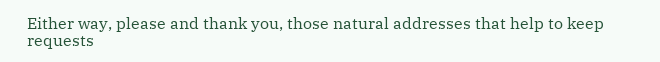Either way, please and thank you, those natural addresses that help to keep requests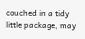couched in a tidy little package, may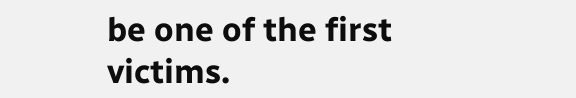be one of the first victims.